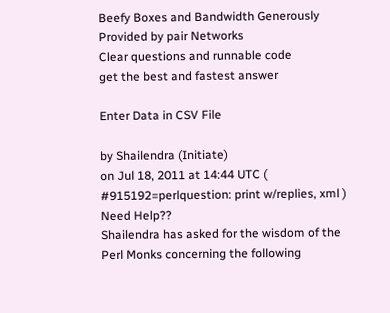Beefy Boxes and Bandwidth Generously Provided by pair Networks
Clear questions and runnable code
get the best and fastest answer

Enter Data in CSV File

by Shailendra (Initiate)
on Jul 18, 2011 at 14:44 UTC ( #915192=perlquestion: print w/replies, xml ) Need Help??
Shailendra has asked for the wisdom of the Perl Monks concerning the following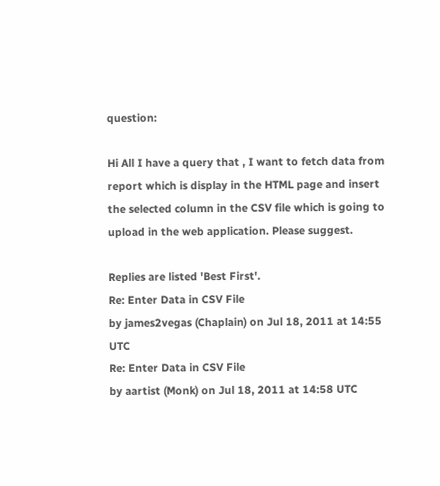question:

Hi All I have a query that , I want to fetch data from report which is display in the HTML page and insert the selected column in the CSV file which is going to upload in the web application. Please suggest.

Replies are listed 'Best First'.
Re: Enter Data in CSV File
by james2vegas (Chaplain) on Jul 18, 2011 at 14:55 UTC
Re: Enter Data in CSV File
by aartist (Monk) on Jul 18, 2011 at 14:58 UTC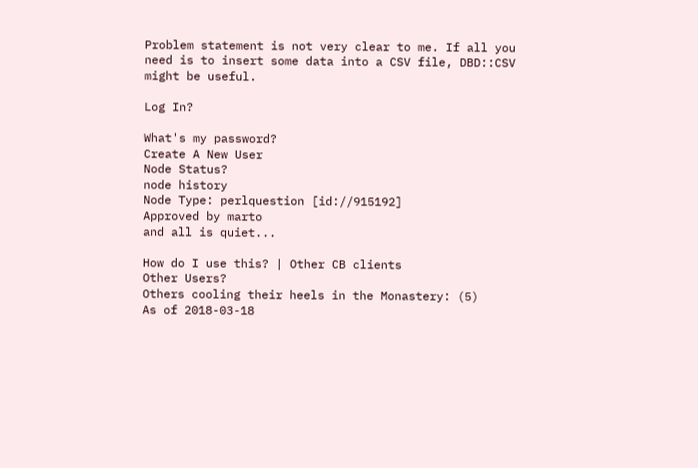Problem statement is not very clear to me. If all you need is to insert some data into a CSV file, DBD::CSV might be useful.

Log In?

What's my password?
Create A New User
Node Status?
node history
Node Type: perlquestion [id://915192]
Approved by marto
and all is quiet...

How do I use this? | Other CB clients
Other Users?
Others cooling their heels in the Monastery: (5)
As of 2018-03-18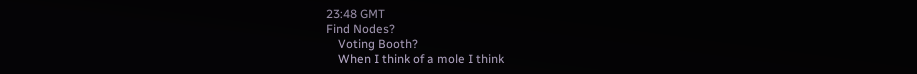23:48 GMT
Find Nodes?
    Voting Booth?
    When I think of a mole I think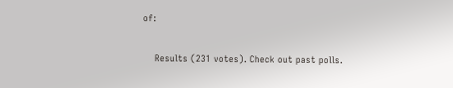of:

    Results (231 votes). Check out past polls.